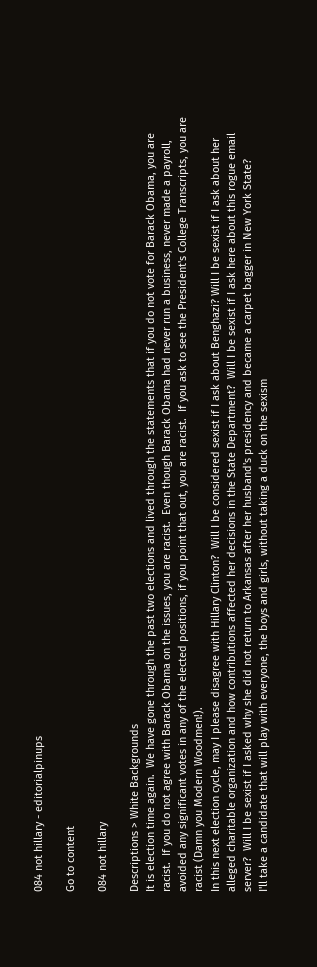084 not hillary - editorialpinups

Go to content

084 not hillary

Descriptions > White Backgrounds
It is election time again.  We have gone through the past two elections and lived through the statements that if you do not vote for Barack Obama, you are racist.  If you do not agree with Barack Obama on the issues, you are racist.  Even though Barack Obama had never run a business, never made a payroll, avoided any significant votes in any of the elected positions, if you point that out, you are racist.  If you ask to see the President's College Transcripts, you are racist (Damn you Modern Woodmen!).
In this next election cycle, may I please disagree with Hillary Clinton?  Will I be considered sexist if I ask about Benghazi? Will I be sexist if I ask about her alleged charitable organization and how contributions affected her decisions in the State Department?  Will I be sexist if I ask here about this rogue email server?  Will I be sexist if I asked why she did not return to Arkansas after her husband's presidency and became a carpet bagger in New York State?
I'll take a candidate that will play with everyone, the boys and girls, without taking a duck on the sexism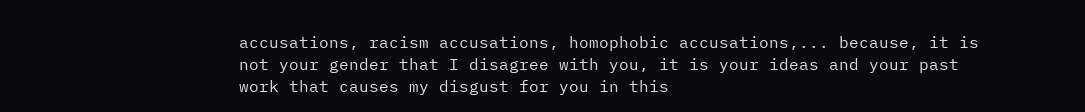accusations, racism accusations, homophobic accusations,... because, it is not your gender that I disagree with you, it is your ideas and your past work that causes my disgust for you in this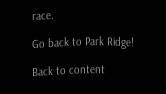race.

Go back to Park Ridge!

Back to content